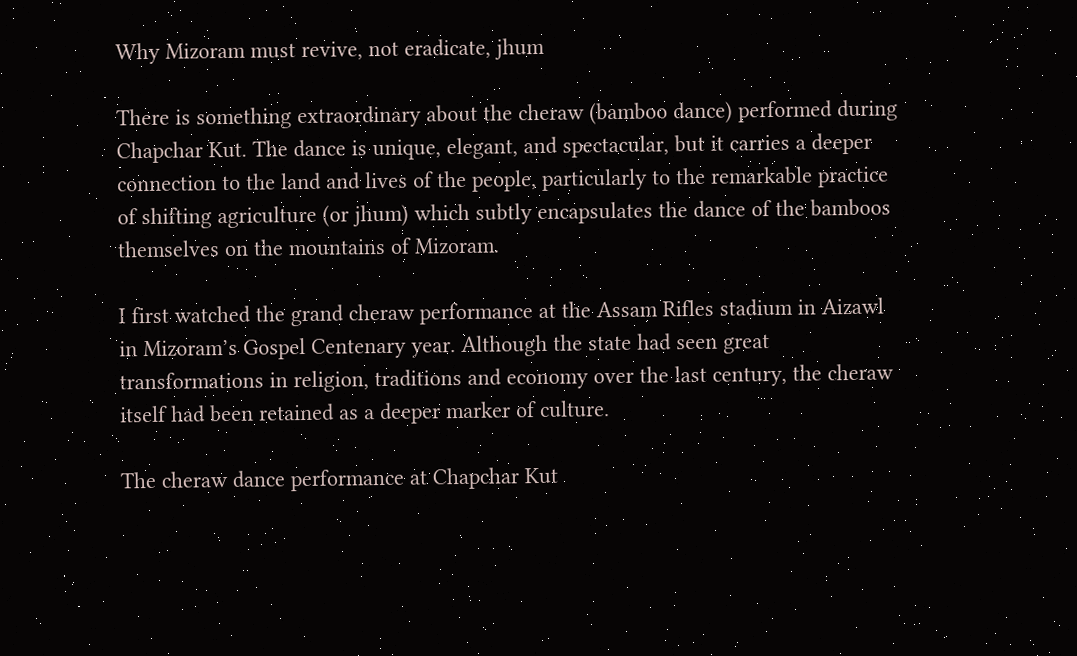Why Mizoram must revive, not eradicate, jhum

There is something extraordinary about the cheraw (bamboo dance) performed during Chapchar Kut. The dance is unique, elegant, and spectacular, but it carries a deeper connection to the land and lives of the people, particularly to the remarkable practice of shifting agriculture (or jhum) which subtly encapsulates the dance of the bamboos themselves on the mountains of Mizoram.

I first watched the grand cheraw performance at the Assam Rifles stadium in Aizawl in Mizoram’s Gospel Centenary year. Although the state had seen great transformations in religion, traditions and economy over the last century, the cheraw itself had been retained as a deeper marker of culture.

The cheraw dance performance at Chapchar Kut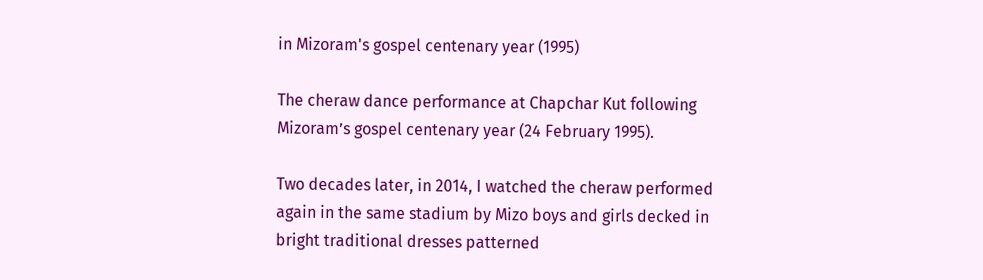in Mizoram's gospel centenary year (1995)

The cheraw dance performance at Chapchar Kut following Mizoram’s gospel centenary year (24 February 1995).

Two decades later, in 2014, I watched the cheraw performed again in the same stadium by Mizo boys and girls decked in bright traditional dresses patterned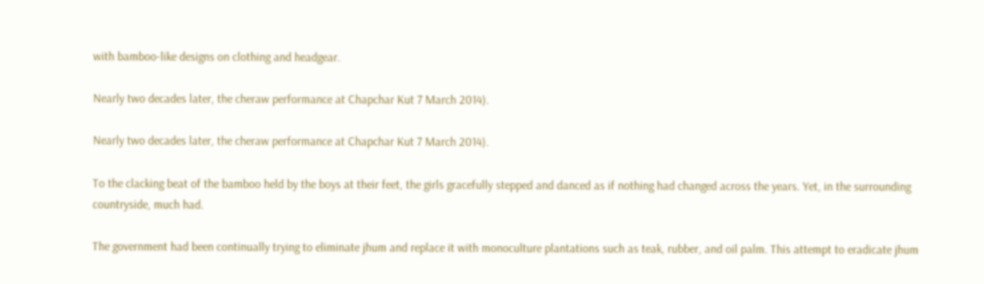with bamboo-like designs on clothing and headgear.

Nearly two decades later, the cheraw performance at Chapchar Kut 7 March 2014).

Nearly two decades later, the cheraw performance at Chapchar Kut 7 March 2014).

To the clacking beat of the bamboo held by the boys at their feet, the girls gracefully stepped and danced as if nothing had changed across the years. Yet, in the surrounding countryside, much had.

The government had been continually trying to eliminate jhum and replace it with monoculture plantations such as teak, rubber, and oil palm. This attempt to eradicate jhum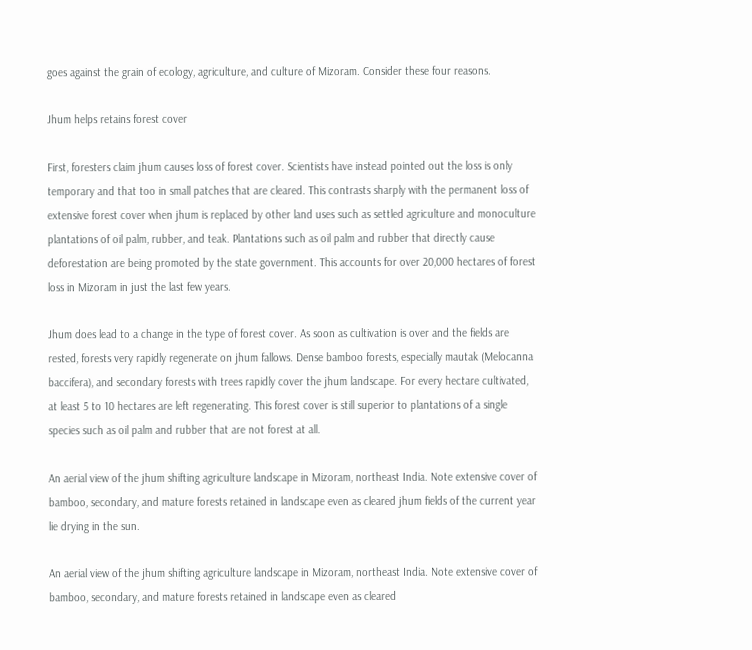goes against the grain of ecology, agriculture, and culture of Mizoram. Consider these four reasons.

Jhum helps retains forest cover

First, foresters claim jhum causes loss of forest cover. Scientists have instead pointed out the loss is only temporary and that too in small patches that are cleared. This contrasts sharply with the permanent loss of extensive forest cover when jhum is replaced by other land uses such as settled agriculture and monoculture plantations of oil palm, rubber, and teak. Plantations such as oil palm and rubber that directly cause deforestation are being promoted by the state government. This accounts for over 20,000 hectares of forest loss in Mizoram in just the last few years.

Jhum does lead to a change in the type of forest cover. As soon as cultivation is over and the fields are rested, forests very rapidly regenerate on jhum fallows. Dense bamboo forests, especially mautak (Melocanna baccifera), and secondary forests with trees rapidly cover the jhum landscape. For every hectare cultivated, at least 5 to 10 hectares are left regenerating. This forest cover is still superior to plantations of a single species such as oil palm and rubber that are not forest at all.

An aerial view of the jhum shifting agriculture landscape in Mizoram, northeast India. Note extensive cover of bamboo, secondary, and mature forests retained in landscape even as cleared jhum fields of the current year lie drying in the sun.

An aerial view of the jhum shifting agriculture landscape in Mizoram, northeast India. Note extensive cover of bamboo, secondary, and mature forests retained in landscape even as cleared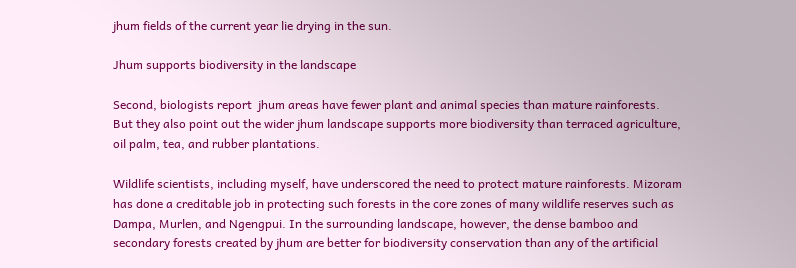jhum fields of the current year lie drying in the sun.

Jhum supports biodiversity in the landscape

Second, biologists report  jhum areas have fewer plant and animal species than mature rainforests. But they also point out the wider jhum landscape supports more biodiversity than terraced agriculture, oil palm, tea, and rubber plantations.

Wildlife scientists, including myself, have underscored the need to protect mature rainforests. Mizoram  has done a creditable job in protecting such forests in the core zones of many wildlife reserves such as Dampa, Murlen, and Ngengpui. In the surrounding landscape, however, the dense bamboo and secondary forests created by jhum are better for biodiversity conservation than any of the artificial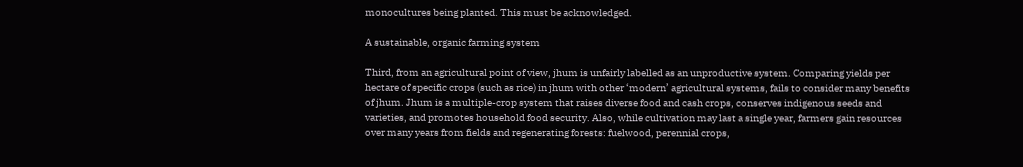monocultures being planted. This must be acknowledged.

A sustainable, organic farming system

Third, from an agricultural point of view, jhum is unfairly labelled as an unproductive system. Comparing yields per hectare of specific crops (such as rice) in jhum with other ‘modern’ agricultural systems, fails to consider many benefits of jhum. Jhum is a multiple-crop system that raises diverse food and cash crops, conserves indigenous seeds and varieties, and promotes household food security. Also, while cultivation may last a single year, farmers gain resources over many years from fields and regenerating forests: fuelwood, perennial crops,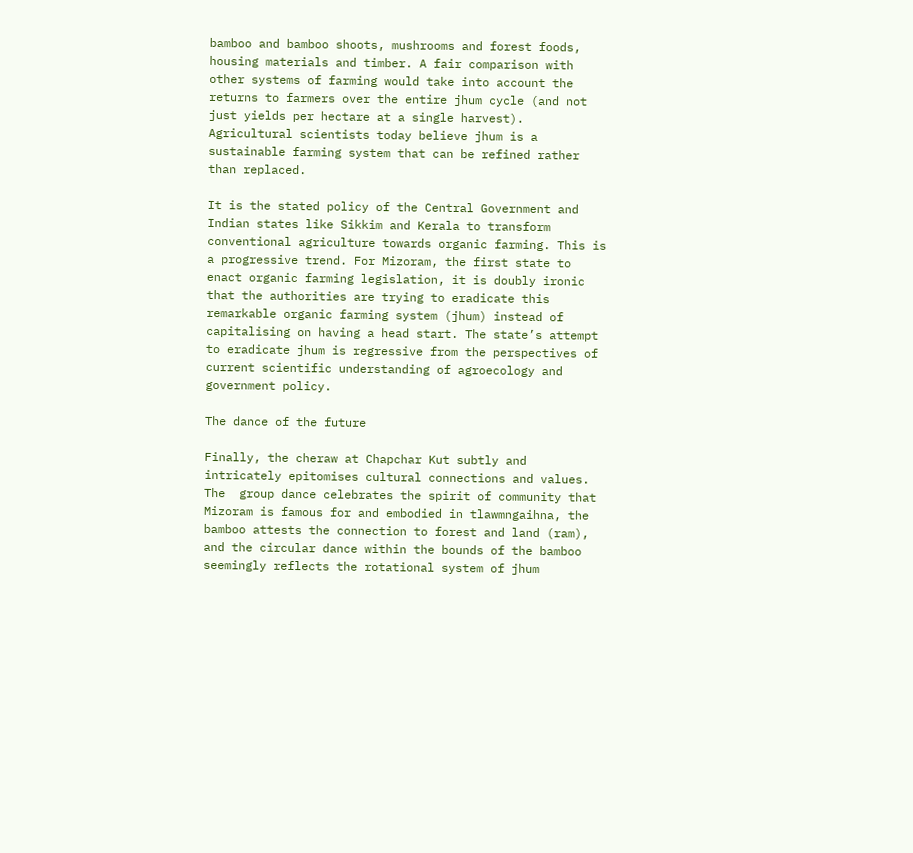bamboo and bamboo shoots, mushrooms and forest foods, housing materials and timber. A fair comparison with other systems of farming would take into account the returns to farmers over the entire jhum cycle (and not just yields per hectare at a single harvest). Agricultural scientists today believe jhum is a sustainable farming system that can be refined rather than replaced.

It is the stated policy of the Central Government and Indian states like Sikkim and Kerala to transform conventional agriculture towards organic farming. This is a progressive trend. For Mizoram, the first state to enact organic farming legislation, it is doubly ironic that the authorities are trying to eradicate this remarkable organic farming system (jhum) instead of capitalising on having a head start. The state’s attempt to eradicate jhum is regressive from the perspectives of current scientific understanding of agroecology and government policy.

The dance of the future

Finally, the cheraw at Chapchar Kut subtly and intricately epitomises cultural connections and values. The  group dance celebrates the spirit of community that Mizoram is famous for and embodied in tlawmngaihna, the bamboo attests the connection to forest and land (ram), and the circular dance within the bounds of the bamboo seemingly reflects the rotational system of jhum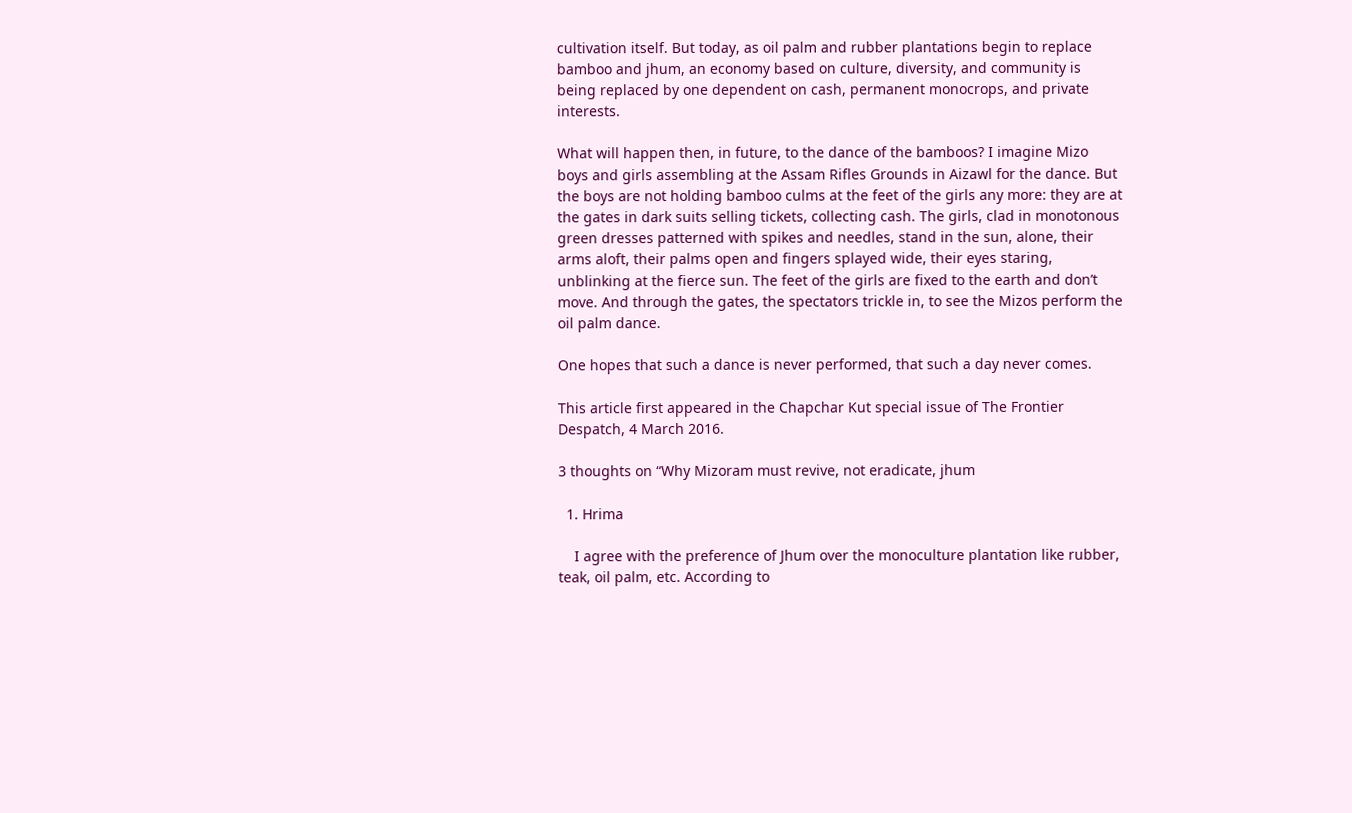cultivation itself. But today, as oil palm and rubber plantations begin to replace bamboo and jhum, an economy based on culture, diversity, and community is being replaced by one dependent on cash, permanent monocrops, and private interests.

What will happen then, in future, to the dance of the bamboos? I imagine Mizo boys and girls assembling at the Assam Rifles Grounds in Aizawl for the dance. But the boys are not holding bamboo culms at the feet of the girls any more: they are at the gates in dark suits selling tickets, collecting cash. The girls, clad in monotonous green dresses patterned with spikes and needles, stand in the sun, alone, their arms aloft, their palms open and fingers splayed wide, their eyes staring, unblinking at the fierce sun. The feet of the girls are fixed to the earth and don’t move. And through the gates, the spectators trickle in, to see the Mizos perform the oil palm dance.

One hopes that such a dance is never performed, that such a day never comes.

This article first appeared in the Chapchar Kut special issue of The Frontier Despatch, 4 March 2016.

3 thoughts on “Why Mizoram must revive, not eradicate, jhum

  1. Hrima

    I agree with the preference of Jhum over the monoculture plantation like rubber, teak, oil palm, etc. According to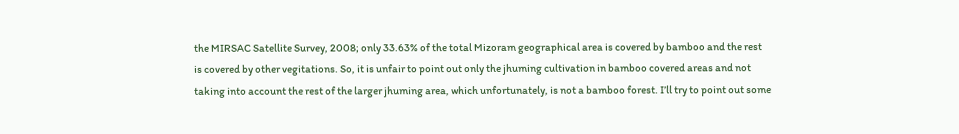the MIRSAC Satellite Survey, 2008; only 33.63% of the total Mizoram geographical area is covered by bamboo and the rest is covered by other vegitations. So, it is unfair to point out only the jhuming cultivation in bamboo covered areas and not taking into account the rest of the larger jhuming area, which unfortunately, is not a bamboo forest. I’ll try to point out some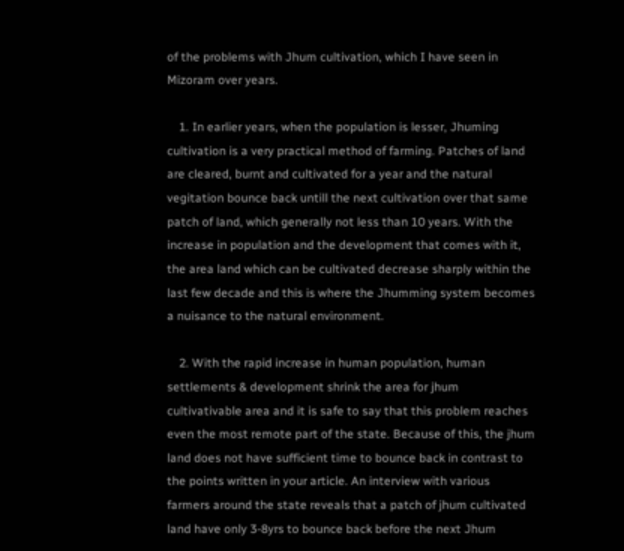of the problems with Jhum cultivation, which I have seen in Mizoram over years.

    1. In earlier years, when the population is lesser, Jhuming cultivation is a very practical method of farming. Patches of land are cleared, burnt and cultivated for a year and the natural vegitation bounce back untill the next cultivation over that same patch of land, which generally not less than 10 years. With the increase in population and the development that comes with it, the area land which can be cultivated decrease sharply within the last few decade and this is where the Jhumming system becomes a nuisance to the natural environment.

    2. With the rapid increase in human population, human settlements & development shrink the area for jhum cultivativable area and it is safe to say that this problem reaches even the most remote part of the state. Because of this, the jhum land does not have sufficient time to bounce back in contrast to the points written in your article. An interview with various farmers around the state reveals that a patch of jhum cultivated land have only 3-8yrs to bounce back before the next Jhum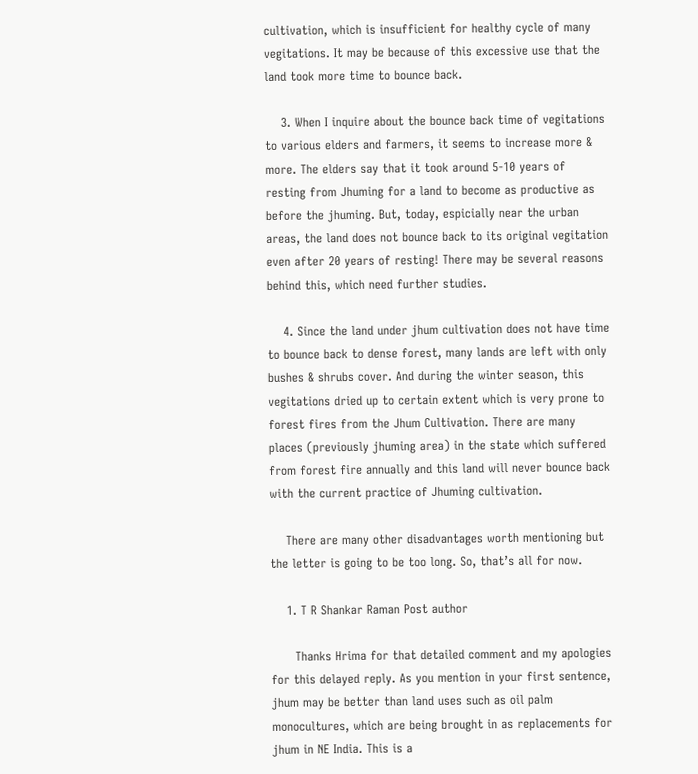cultivation, which is insufficient for healthy cycle of many vegitations. It may be because of this excessive use that the land took more time to bounce back.

    3. When I inquire about the bounce back time of vegitations to various elders and farmers, it seems to increase more & more. The elders say that it took around 5-10 years of resting from Jhuming for a land to become as productive as before the jhuming. But, today, espicially near the urban areas, the land does not bounce back to its original vegitation even after 20 years of resting! There may be several reasons behind this, which need further studies.

    4. Since the land under jhum cultivation does not have time to bounce back to dense forest, many lands are left with only bushes & shrubs cover. And during the winter season, this vegitations dried up to certain extent which is very prone to forest fires from the Jhum Cultivation. There are many places (previously jhuming area) in the state which suffered from forest fire annually and this land will never bounce back with the current practice of Jhuming cultivation.

    There are many other disadvantages worth mentioning but the letter is going to be too long. So, that’s all for now.

    1. T R Shankar Raman Post author

      Thanks Hrima for that detailed comment and my apologies for this delayed reply. As you mention in your first sentence, jhum may be better than land uses such as oil palm monocultures, which are being brought in as replacements for jhum in NE India. This is a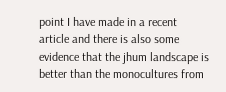point I have made in a recent article and there is also some evidence that the jhum landscape is better than the monocultures from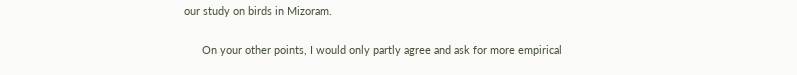our study on birds in Mizoram.

      On your other points, I would only partly agree and ask for more empirical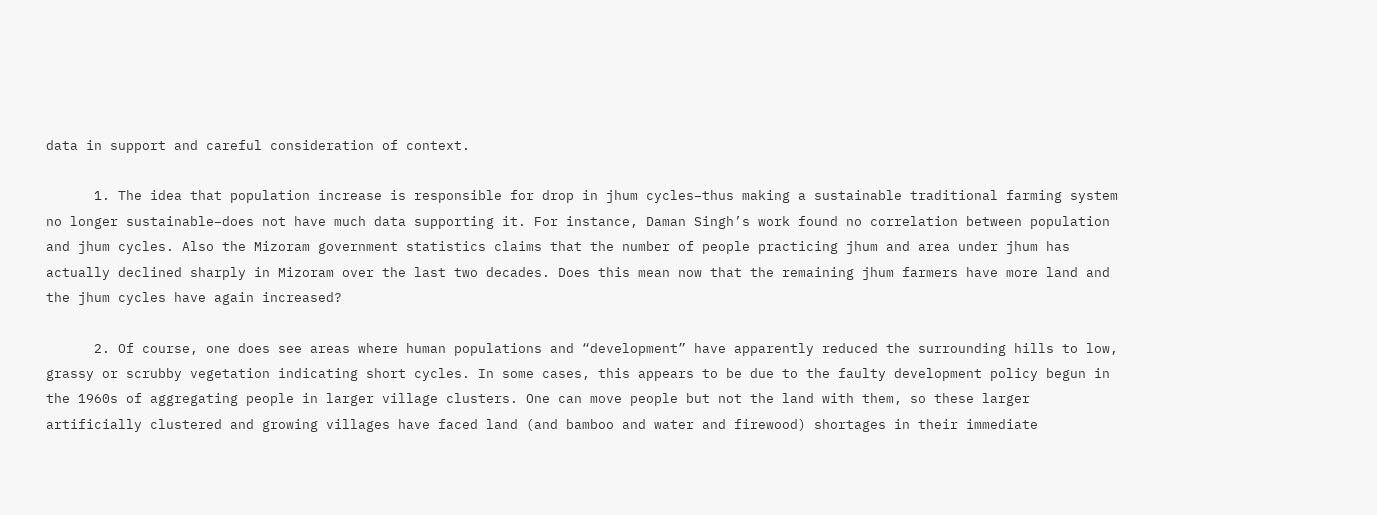data in support and careful consideration of context.

      1. The idea that population increase is responsible for drop in jhum cycles–thus making a sustainable traditional farming system no longer sustainable–does not have much data supporting it. For instance, Daman Singh’s work found no correlation between population and jhum cycles. Also the Mizoram government statistics claims that the number of people practicing jhum and area under jhum has actually declined sharply in Mizoram over the last two decades. Does this mean now that the remaining jhum farmers have more land and the jhum cycles have again increased?

      2. Of course, one does see areas where human populations and “development” have apparently reduced the surrounding hills to low, grassy or scrubby vegetation indicating short cycles. In some cases, this appears to be due to the faulty development policy begun in the 1960s of aggregating people in larger village clusters. One can move people but not the land with them, so these larger artificially clustered and growing villages have faced land (and bamboo and water and firewood) shortages in their immediate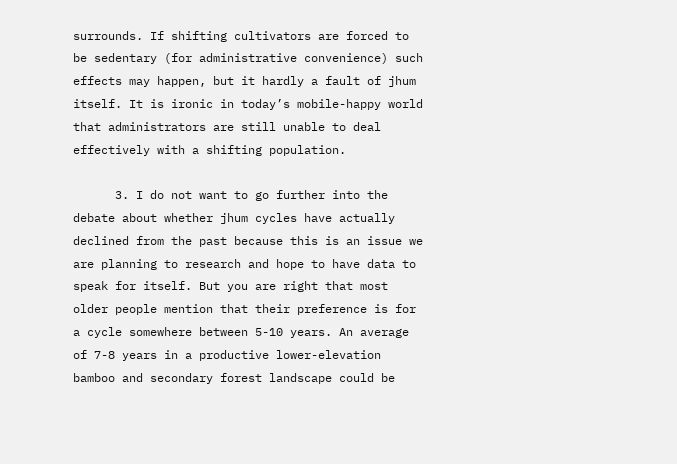surrounds. If shifting cultivators are forced to be sedentary (for administrative convenience) such effects may happen, but it hardly a fault of jhum itself. It is ironic in today’s mobile-happy world that administrators are still unable to deal effectively with a shifting population.

      3. I do not want to go further into the debate about whether jhum cycles have actually declined from the past because this is an issue we are planning to research and hope to have data to speak for itself. But you are right that most older people mention that their preference is for a cycle somewhere between 5-10 years. An average of 7-8 years in a productive lower-elevation bamboo and secondary forest landscape could be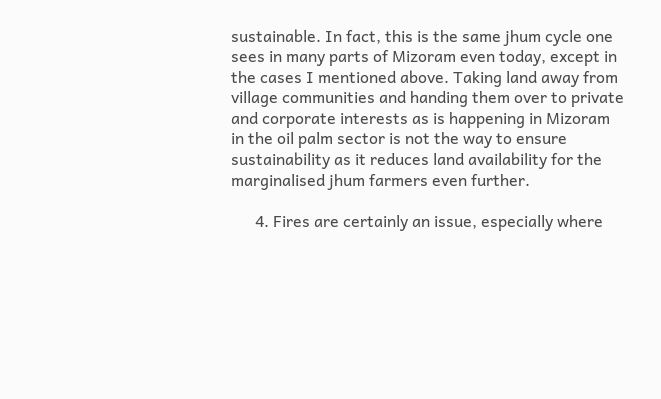sustainable. In fact, this is the same jhum cycle one sees in many parts of Mizoram even today, except in the cases I mentioned above. Taking land away from village communities and handing them over to private and corporate interests as is happening in Mizoram in the oil palm sector is not the way to ensure sustainability as it reduces land availability for the marginalised jhum farmers even further.

      4. Fires are certainly an issue, especially where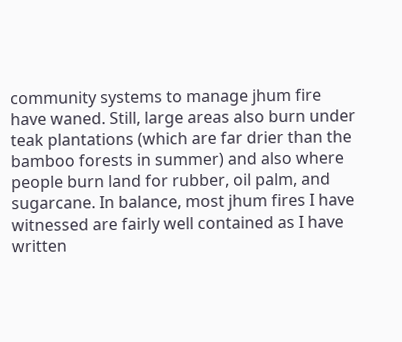community systems to manage jhum fire have waned. Still, large areas also burn under teak plantations (which are far drier than the bamboo forests in summer) and also where people burn land for rubber, oil palm, and sugarcane. In balance, most jhum fires I have witnessed are fairly well contained as I have written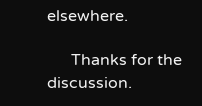elsewhere.

      Thanks for the discussion.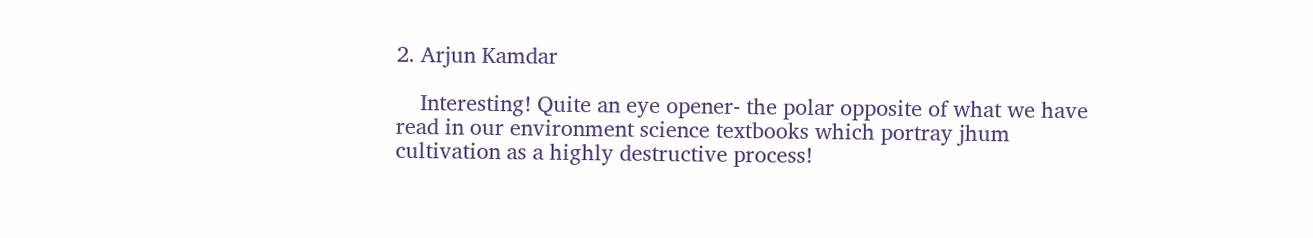2. Arjun Kamdar

    Interesting! Quite an eye opener- the polar opposite of what we have read in our environment science textbooks which portray jhum cultivation as a highly destructive process!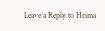Leave a Reply to Hrima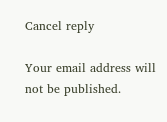Cancel reply

Your email address will not be published.